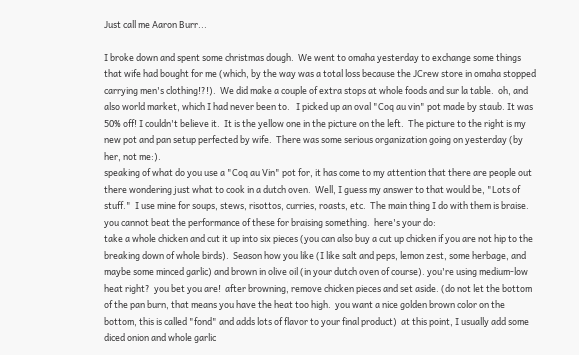Just call me Aaron Burr...

I broke down and spent some christmas dough.  We went to omaha yesterday to exchange some things that wife had bought for me (which, by the way was a total loss because the JCrew store in omaha stopped carrying men's clothing!?!).  We did make a couple of extra stops at whole foods and sur la table.  oh, and also world market, which I had never been to.   I picked up an oval "Coq au vin" pot made by staub. It was 50% off! I couldn't believe it.  It is the yellow one in the picture on the left.  The picture to the right is my new pot and pan setup perfected by wife.  There was some serious organization going on yesterday (by her, not me:).
speaking of what do you use a "Coq au Vin" pot for, it has come to my attention that there are people out there wondering just what to cook in a dutch oven.  Well, I guess my answer to that would be, "Lots of stuff."  I use mine for soups, stews, risottos, curries, roasts, etc.  The main thing I do with them is braise.  you cannot beat the performance of these for braising something.  here's your do:
take a whole chicken and cut it up into six pieces (you can also buy a cut up chicken if you are not hip to the breaking down of whole birds).  Season how you like (I like salt and peps, lemon zest, some herbage, and maybe some minced garlic) and brown in olive oil (in your dutch oven of course). you're using medium-low heat right?  you bet you are!  after browning, remove chicken pieces and set aside. (do not let the bottom of the pan burn, that means you have the heat too high.  you want a nice golden brown color on the bottom, this is called "fond" and adds lots of flavor to your final product)  at this point, I usually add some diced onion and whole garlic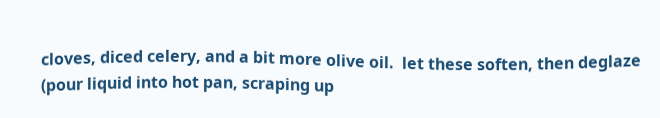cloves, diced celery, and a bit more olive oil.  let these soften, then deglaze (pour liquid into hot pan, scraping up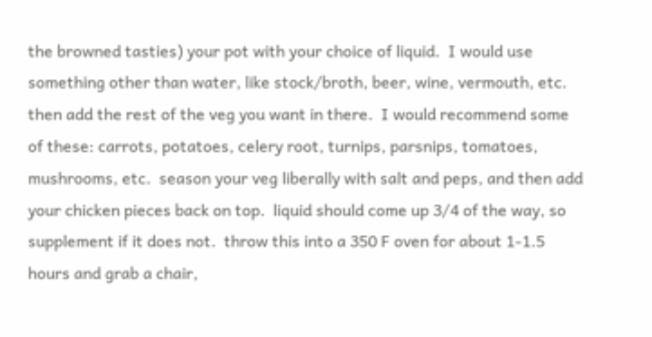the browned tasties) your pot with your choice of liquid.  I would use something other than water, like stock/broth, beer, wine, vermouth, etc. then add the rest of the veg you want in there.  I would recommend some of these: carrots, potatoes, celery root, turnips, parsnips, tomatoes, mushrooms, etc.  season your veg liberally with salt and peps, and then add your chicken pieces back on top.  liquid should come up 3/4 of the way, so supplement if it does not.  throw this into a 350 F oven for about 1-1.5 hours and grab a chair,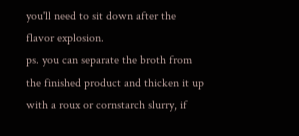you'll need to sit down after the flavor explosion.
ps. you can separate the broth from the finished product and thicken it up with a roux or cornstarch slurry, if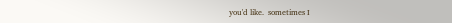you'd like.  sometimes I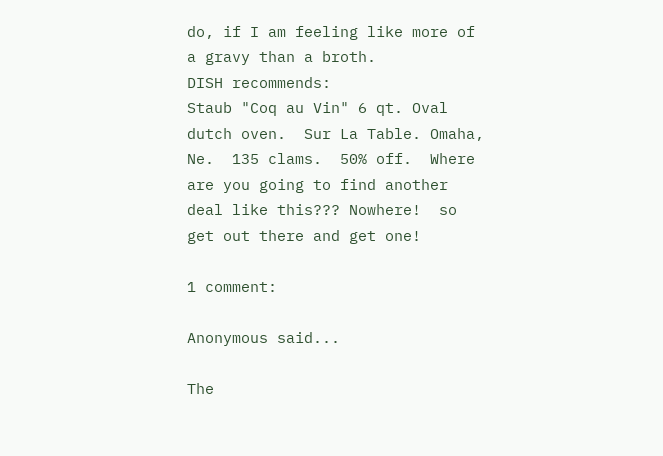do, if I am feeling like more of a gravy than a broth.
DISH recommends:
Staub "Coq au Vin" 6 qt. Oval dutch oven.  Sur La Table. Omaha, Ne.  135 clams.  50% off.  Where are you going to find another deal like this??? Nowhere!  so get out there and get one!

1 comment:

Anonymous said...

The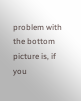problem with the bottom picture is, if you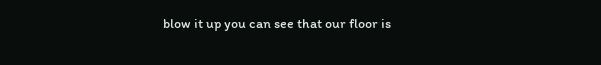blow it up you can see that our floor is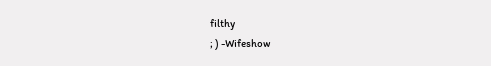filthy
; ) -Wifeshow